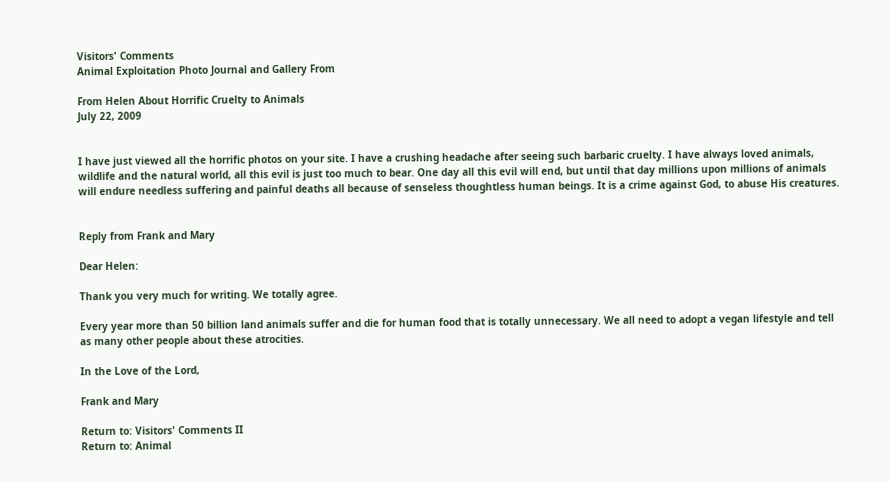Visitors' Comments
Animal Exploitation Photo Journal and Gallery From

From Helen About Horrific Cruelty to Animals
July 22, 2009


I have just viewed all the horrific photos on your site. I have a crushing headache after seeing such barbaric cruelty. I have always loved animals, wildlife and the natural world, all this evil is just too much to bear. One day all this evil will end, but until that day millions upon millions of animals will endure needless suffering and painful deaths all because of senseless thoughtless human beings. It is a crime against God, to abuse His creatures.


Reply from Frank and Mary

Dear Helen:

Thank you very much for writing. We totally agree.

Every year more than 50 billion land animals suffer and die for human food that is totally unnecessary. We all need to adopt a vegan lifestyle and tell as many other people about these atrocities.

In the Love of the Lord,

Frank and Mary

Return to: Visitors' Comments II
Return to: Animal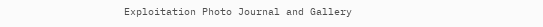Exploitation Photo Journal and Gallery